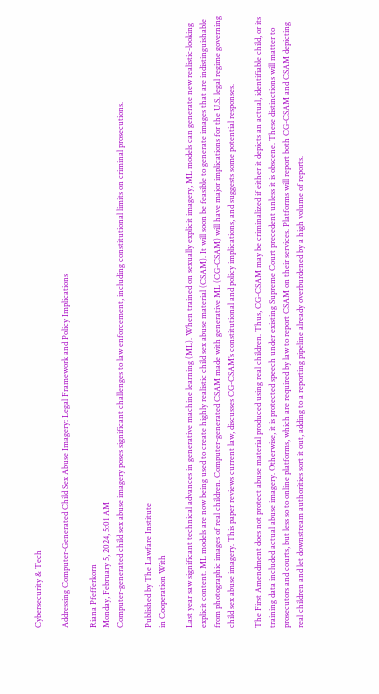Cybersecurity & Tech

Addressing Computer-Generated Child Sex Abuse Imagery: Legal Framework and Policy Implications

Riana Pfefferkorn
Monday, February 5, 2024, 5:01 AM
Computer-generated child sex abuse imagery poses significant challenges to law enforcement, including constitutional limits on criminal prosecutions.

Published by The Lawfare Institute
in Cooperation With

Last year saw significant technical advances in generative machine learning (ML). When trained on sexually explicit imagery, ML models can generate new realistic-looking explicit content. ML models are now being used to create highly realistic child sex abuse material (CSAM). It will soon be feasible to generate images that are indistinguishable from photographic images of real children. Computer-generated CSAM made with generative ML (CG-CSAM) will have major implications for the U.S. legal regime governing child sex abuse imagery. This paper reviews current law, discusses CG-CSAM’s constitutional and policy implications, and suggests some potential responses.

The First Amendment does not protect abuse material produced using real children. Thus, CG-CSAM may be criminalized if either it depicts an actual, identifiable child, or its training data included actual abuse imagery. Otherwise, it is protected speech under existing Supreme Court precedent unless it is obscene. These distinctions will matter to prosecutors and courts, but less so to online platforms, which are required by law to report CSAM on their services. Platforms will report both CG-CSAM and CSAM depicting real children and let downstream authorities sort it out, adding to a reporting pipeline already overburdened by a high volume of reports.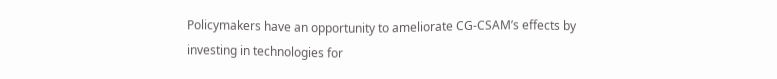Policymakers have an opportunity to ameliorate CG-CSAM’s effects by investing in technologies for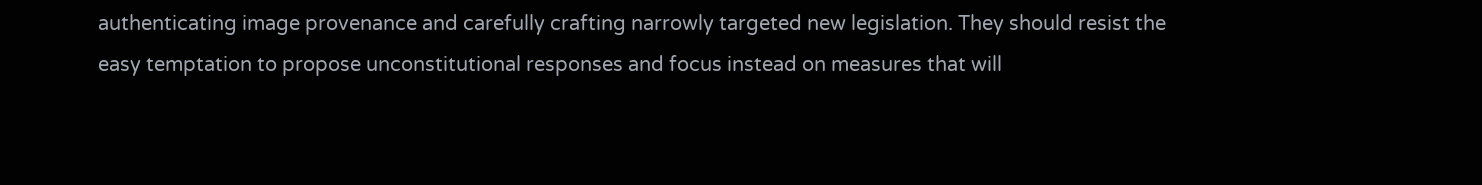authenticating image provenance and carefully crafting narrowly targeted new legislation. They should resist the easy temptation to propose unconstitutional responses and focus instead on measures that will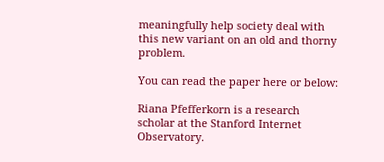meaningfully help society deal with this new variant on an old and thorny problem.

You can read the paper here or below:

Riana Pfefferkorn is a research scholar at the Stanford Internet Observatory.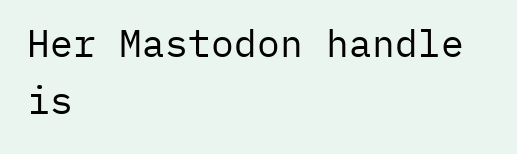Her Mastodon handle is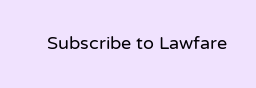Subscribe to Lawfare